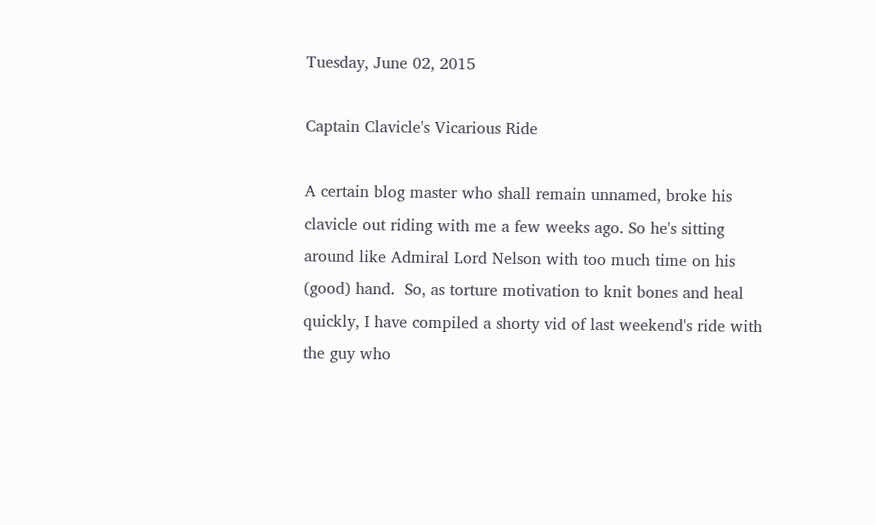Tuesday, June 02, 2015

Captain Clavicle's Vicarious Ride

A certain blog master who shall remain unnamed, broke his clavicle out riding with me a few weeks ago. So he's sitting around like Admiral Lord Nelson with too much time on his (good) hand.  So, as torture motivation to knit bones and heal quickly, I have compiled a shorty vid of last weekend's ride with the guy who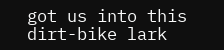got us into this dirt-bike lark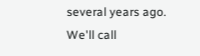several years ago.  We'll call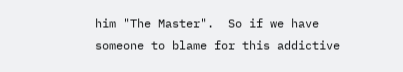him "The Master".  So if we have someone to blame for this addictive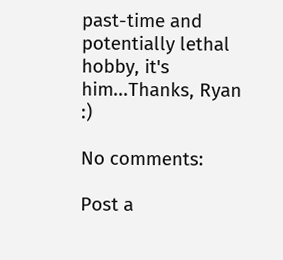past-time and potentially lethal hobby, it's him...Thanks, Ryan :)

No comments:

Post a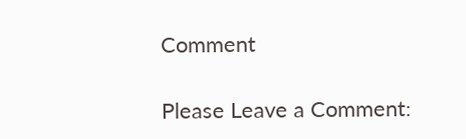Comment

Please Leave a Comment: